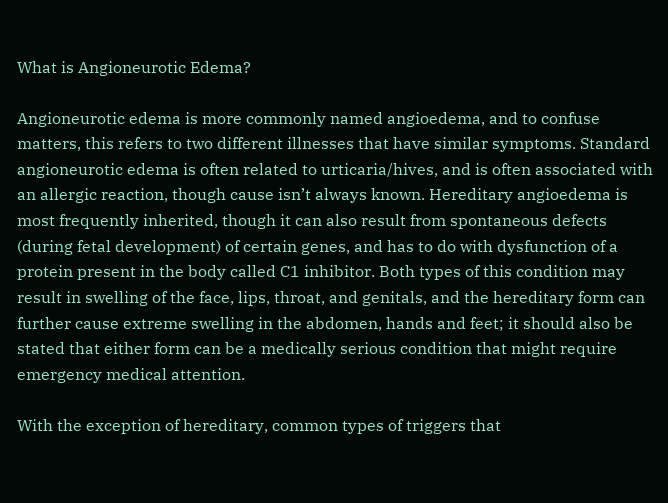What is Angioneurotic Edema?

Angioneurotic edema is more commonly named angioedema, and to confuse matters, this refers to two different illnesses that have similar symptoms. Standard angioneurotic edema is often related to urticaria/hives, and is often associated with an allergic reaction, though cause isn’t always known. Hereditary angioedema is most frequently inherited, though it can also result from spontaneous defects (during fetal development) of certain genes, and has to do with dysfunction of a protein present in the body called C1 inhibitor. Both types of this condition may result in swelling of the face, lips, throat, and genitals, and the hereditary form can further cause extreme swelling in the abdomen, hands and feet; it should also be stated that either form can be a medically serious condition that might require emergency medical attention.

With the exception of hereditary, common types of triggers that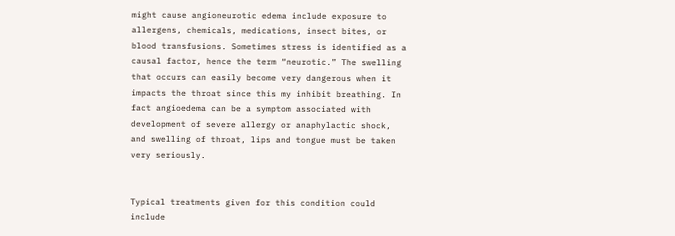might cause angioneurotic edema include exposure to allergens, chemicals, medications, insect bites, or blood transfusions. Sometimes stress is identified as a causal factor, hence the term “neurotic.” The swelling that occurs can easily become very dangerous when it impacts the throat since this my inhibit breathing. In fact angioedema can be a symptom associated with development of severe allergy or anaphylactic shock, and swelling of throat, lips and tongue must be taken very seriously.


Typical treatments given for this condition could include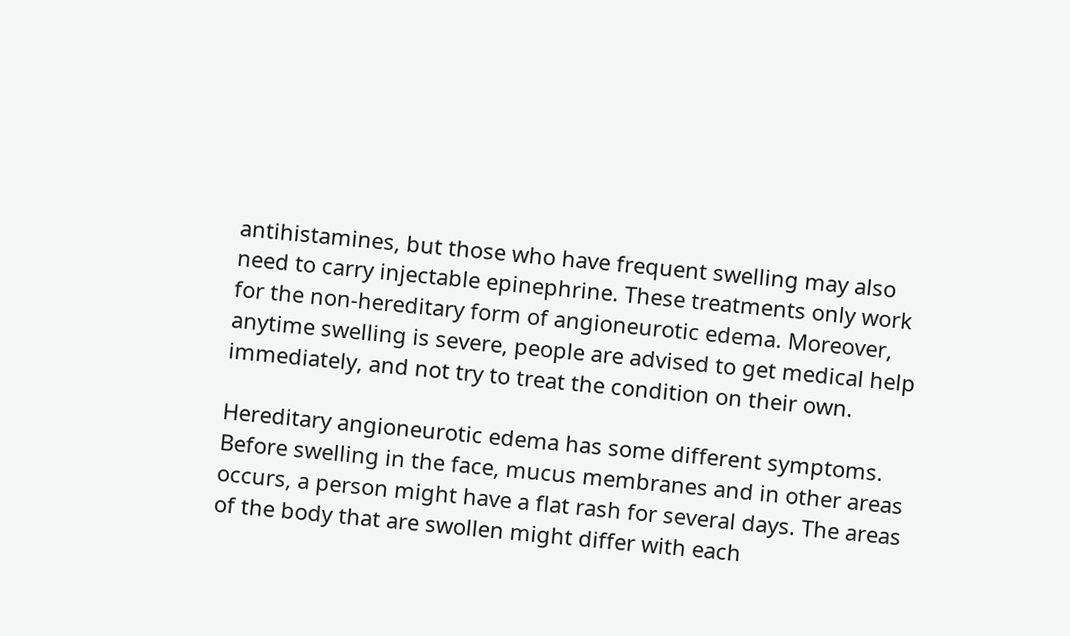antihistamines, but those who have frequent swelling may also need to carry injectable epinephrine. These treatments only work for the non-hereditary form of angioneurotic edema. Moreover, anytime swelling is severe, people are advised to get medical help immediately, and not try to treat the condition on their own.

Hereditary angioneurotic edema has some different symptoms. Before swelling in the face, mucus membranes and in other areas occurs, a person might have a flat rash for several days. The areas of the body that are swollen might differ with each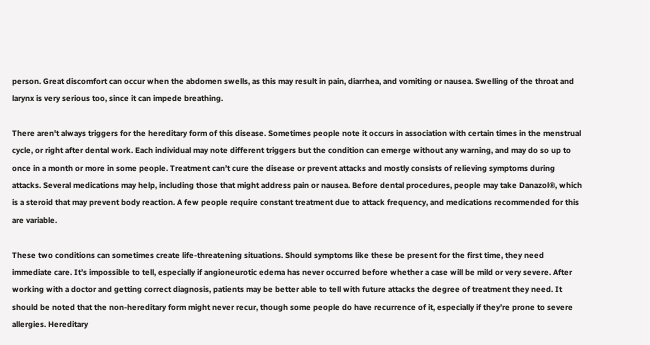person. Great discomfort can occur when the abdomen swells, as this may result in pain, diarrhea, and vomiting or nausea. Swelling of the throat and larynx is very serious too, since it can impede breathing.

There aren't always triggers for the hereditary form of this disease. Sometimes people note it occurs in association with certain times in the menstrual cycle, or right after dental work. Each individual may note different triggers but the condition can emerge without any warning, and may do so up to once in a month or more in some people. Treatment can’t cure the disease or prevent attacks and mostly consists of relieving symptoms during attacks. Several medications may help, including those that might address pain or nausea. Before dental procedures, people may take Danazol®, which is a steroid that may prevent body reaction. A few people require constant treatment due to attack frequency, and medications recommended for this are variable.

These two conditions can sometimes create life-threatening situations. Should symptoms like these be present for the first time, they need immediate care. It’s impossible to tell, especially if angioneurotic edema has never occurred before whether a case will be mild or very severe. After working with a doctor and getting correct diagnosis, patients may be better able to tell with future attacks the degree of treatment they need. It should be noted that the non-hereditary form might never recur, though some people do have recurrence of it, especially if they’re prone to severe allergies. Hereditary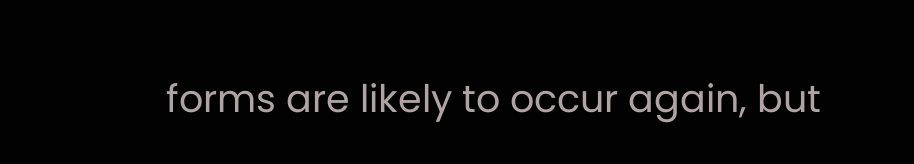forms are likely to occur again, but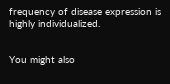frequency of disease expression is highly individualized.


You might also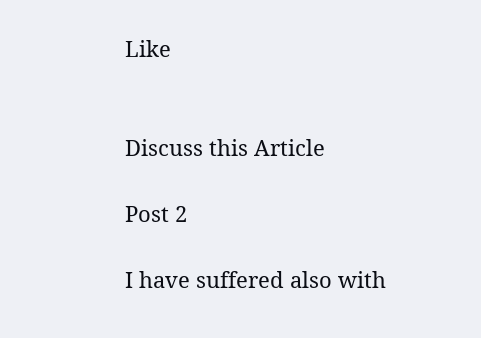Like


Discuss this Article

Post 2

I have suffered also with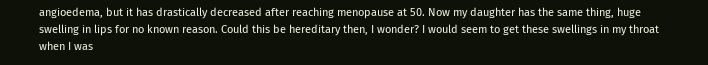angioedema, but it has drastically decreased after reaching menopause at 50. Now my daughter has the same thing, huge swelling in lips for no known reason. Could this be hereditary then, I wonder? I would seem to get these swellings in my throat when I was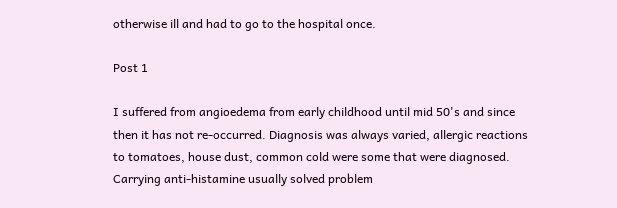otherwise ill and had to go to the hospital once.

Post 1

I suffered from angioedema from early childhood until mid 50's and since then it has not re-occurred. Diagnosis was always varied, allergic reactions to tomatoes, house dust, common cold were some that were diagnosed. Carrying anti-histamine usually solved problem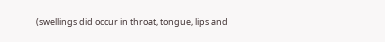(swellings did occur in throat, tongue, lips and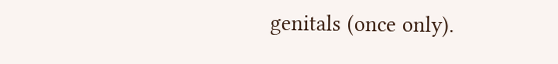genitals (once only).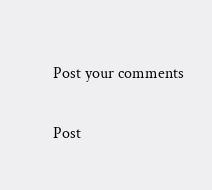Post your comments

Post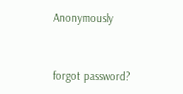Anonymously


forgot password?